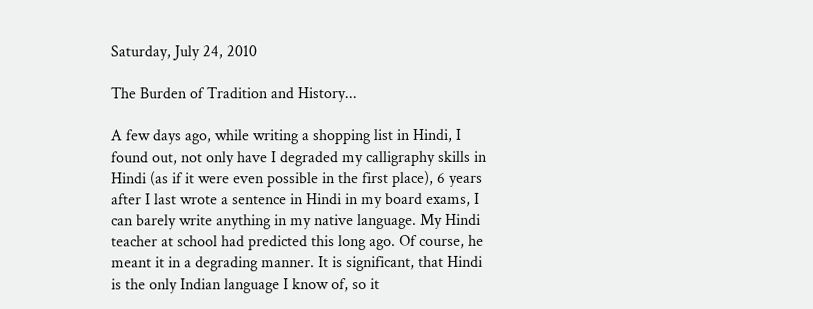Saturday, July 24, 2010

The Burden of Tradition and History...

A few days ago, while writing a shopping list in Hindi, I found out, not only have I degraded my calligraphy skills in Hindi (as if it were even possible in the first place), 6 years after I last wrote a sentence in Hindi in my board exams, I can barely write anything in my native language. My Hindi teacher at school had predicted this long ago. Of course, he meant it in a degrading manner. It is significant, that Hindi is the only Indian language I know of, so it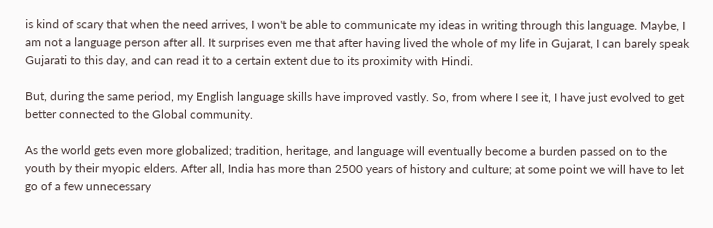is kind of scary that when the need arrives, I won't be able to communicate my ideas in writing through this language. Maybe, I am not a language person after all. It surprises even me that after having lived the whole of my life in Gujarat, I can barely speak Gujarati to this day, and can read it to a certain extent due to its proximity with Hindi.

But, during the same period, my English language skills have improved vastly. So, from where I see it, I have just evolved to get better connected to the Global community.

As the world gets even more globalized; tradition, heritage, and language will eventually become a burden passed on to the youth by their myopic elders. After all, India has more than 2500 years of history and culture; at some point we will have to let go of a few unnecessary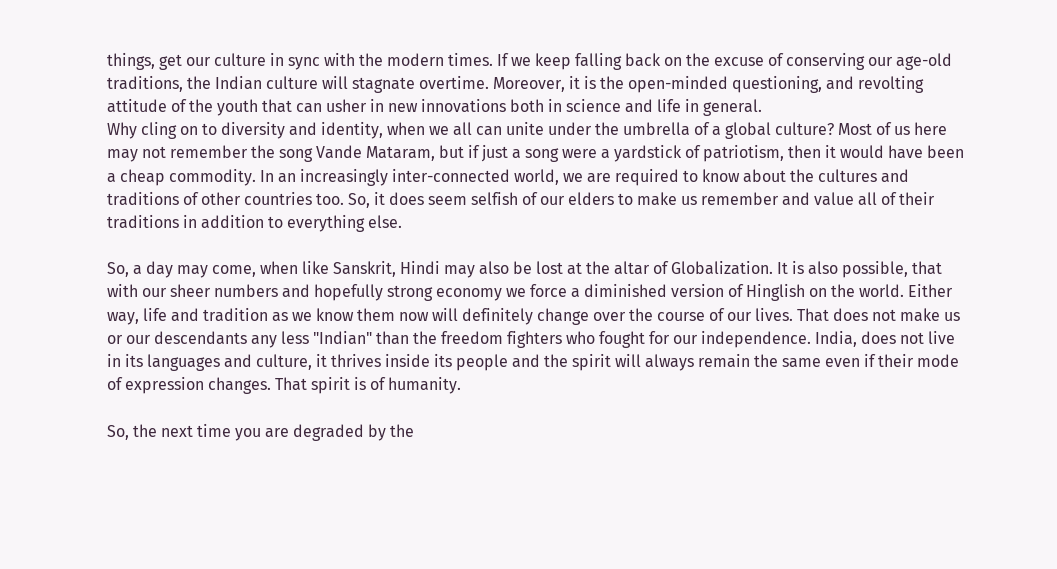things, get our culture in sync with the modern times. If we keep falling back on the excuse of conserving our age-old traditions, the Indian culture will stagnate overtime. Moreover, it is the open-minded questioning, and revolting attitude of the youth that can usher in new innovations both in science and life in general.
Why cling on to diversity and identity, when we all can unite under the umbrella of a global culture? Most of us here may not remember the song Vande Mataram, but if just a song were a yardstick of patriotism, then it would have been a cheap commodity. In an increasingly inter-connected world, we are required to know about the cultures and traditions of other countries too. So, it does seem selfish of our elders to make us remember and value all of their traditions in addition to everything else.

So, a day may come, when like Sanskrit, Hindi may also be lost at the altar of Globalization. It is also possible, that with our sheer numbers and hopefully strong economy we force a diminished version of Hinglish on the world. Either way, life and tradition as we know them now will definitely change over the course of our lives. That does not make us or our descendants any less "Indian" than the freedom fighters who fought for our independence. India, does not live in its languages and culture, it thrives inside its people and the spirit will always remain the same even if their mode of expression changes. That spirit is of humanity.

So, the next time you are degraded by the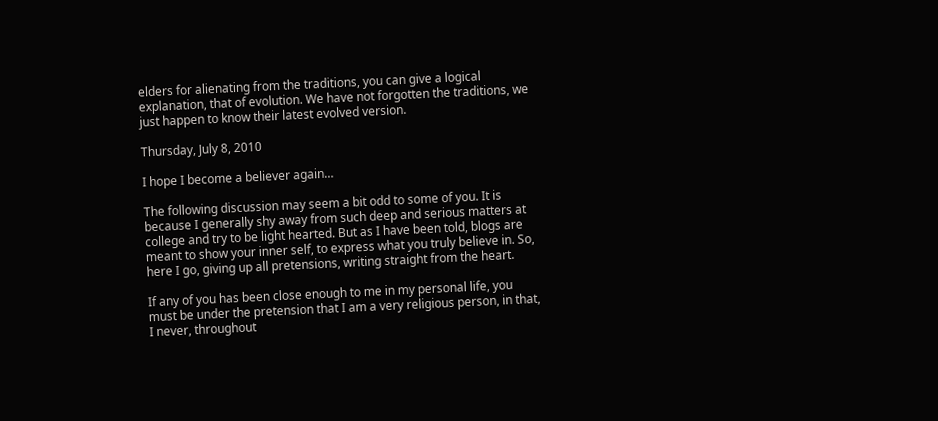elders for alienating from the traditions, you can give a logical explanation, that of evolution. We have not forgotten the traditions, we just happen to know their latest evolved version.

Thursday, July 8, 2010

I hope I become a believer again…

The following discussion may seem a bit odd to some of you. It is because I generally shy away from such deep and serious matters at college and try to be light hearted. But as I have been told, blogs are meant to show your inner self, to express what you truly believe in. So, here I go, giving up all pretensions, writing straight from the heart.

If any of you has been close enough to me in my personal life, you must be under the pretension that I am a very religious person, in that, I never, throughout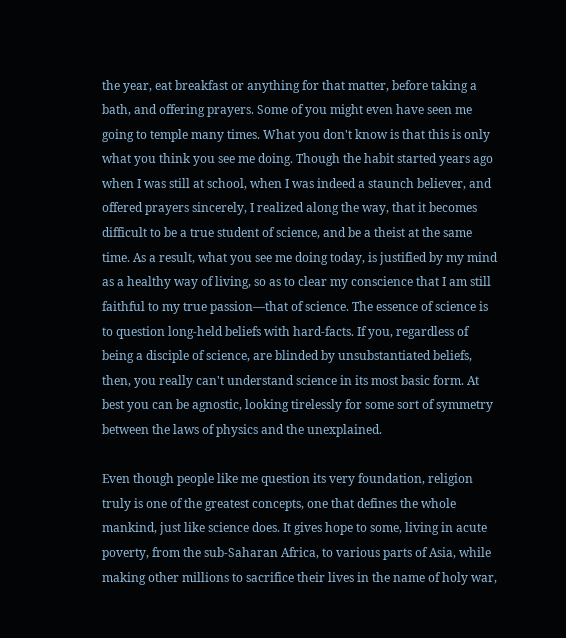the year, eat breakfast or anything for that matter, before taking a bath, and offering prayers. Some of you might even have seen me going to temple many times. What you don't know is that this is only what you think you see me doing. Though the habit started years ago when I was still at school, when I was indeed a staunch believer, and offered prayers sincerely, I realized along the way, that it becomes difficult to be a true student of science, and be a theist at the same time. As a result, what you see me doing today, is justified by my mind as a healthy way of living, so as to clear my conscience that I am still faithful to my true passion—that of science. The essence of science is to question long-held beliefs with hard-facts. If you, regardless of being a disciple of science, are blinded by unsubstantiated beliefs, then, you really can't understand science in its most basic form. At best you can be agnostic, looking tirelessly for some sort of symmetry between the laws of physics and the unexplained.

Even though people like me question its very foundation, religion truly is one of the greatest concepts, one that defines the whole mankind, just like science does. It gives hope to some, living in acute poverty, from the sub-Saharan Africa, to various parts of Asia, while making other millions to sacrifice their lives in the name of holy war,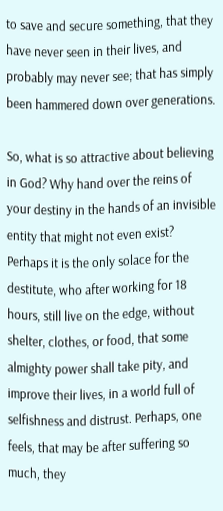to save and secure something, that they have never seen in their lives, and probably may never see; that has simply been hammered down over generations.

So, what is so attractive about believing in God? Why hand over the reins of your destiny in the hands of an invisible entity that might not even exist? Perhaps it is the only solace for the destitute, who after working for 18 hours, still live on the edge, without shelter, clothes, or food, that some almighty power shall take pity, and improve their lives, in a world full of selfishness and distrust. Perhaps, one feels, that may be after suffering so much, they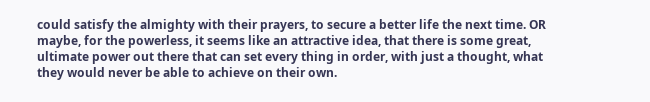could satisfy the almighty with their prayers, to secure a better life the next time. OR maybe, for the powerless, it seems like an attractive idea, that there is some great, ultimate power out there that can set every thing in order, with just a thought, what they would never be able to achieve on their own.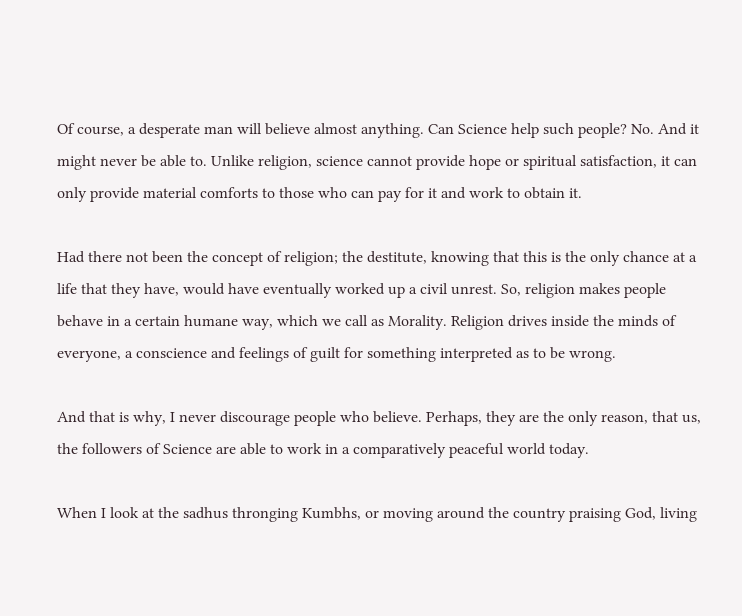Of course, a desperate man will believe almost anything. Can Science help such people? No. And it might never be able to. Unlike religion, science cannot provide hope or spiritual satisfaction, it can only provide material comforts to those who can pay for it and work to obtain it.

Had there not been the concept of religion; the destitute, knowing that this is the only chance at a life that they have, would have eventually worked up a civil unrest. So, religion makes people behave in a certain humane way, which we call as Morality. Religion drives inside the minds of everyone, a conscience and feelings of guilt for something interpreted as to be wrong.

And that is why, I never discourage people who believe. Perhaps, they are the only reason, that us, the followers of Science are able to work in a comparatively peaceful world today.

When I look at the sadhus thronging Kumbhs, or moving around the country praising God, living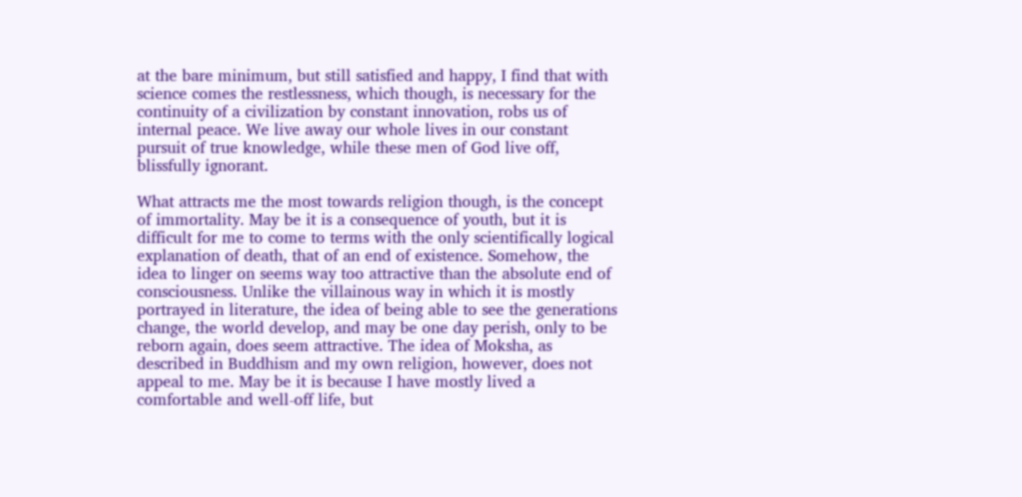at the bare minimum, but still satisfied and happy, I find that with science comes the restlessness, which though, is necessary for the continuity of a civilization by constant innovation, robs us of internal peace. We live away our whole lives in our constant pursuit of true knowledge, while these men of God live off, blissfully ignorant.

What attracts me the most towards religion though, is the concept of immortality. May be it is a consequence of youth, but it is difficult for me to come to terms with the only scientifically logical explanation of death, that of an end of existence. Somehow, the idea to linger on seems way too attractive than the absolute end of consciousness. Unlike the villainous way in which it is mostly portrayed in literature, the idea of being able to see the generations change, the world develop, and may be one day perish, only to be reborn again, does seem attractive. The idea of Moksha, as described in Buddhism and my own religion, however, does not appeal to me. May be it is because I have mostly lived a comfortable and well-off life, but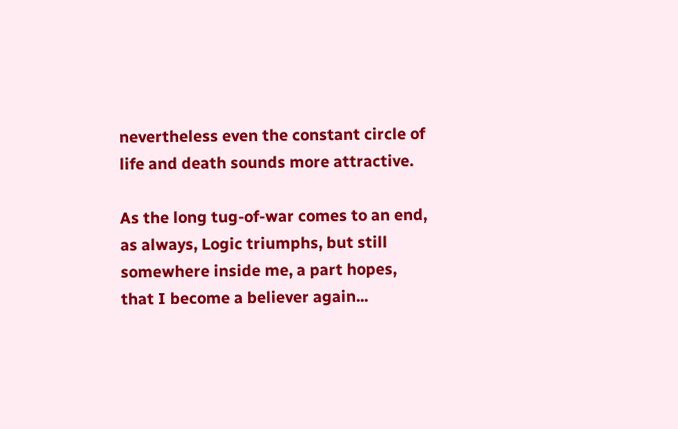nevertheless even the constant circle of life and death sounds more attractive.

As the long tug-of-war comes to an end, as always, Logic triumphs, but still somewhere inside me, a part hopes, that I become a believer again...